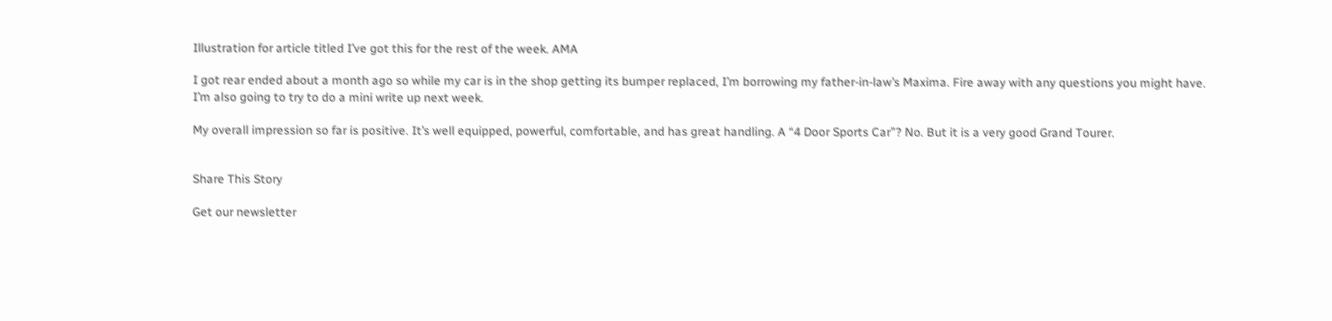Illustration for article titled I’ve got this for the rest of the week. AMA

I got rear ended about a month ago so while my car is in the shop getting its bumper replaced, I’m borrowing my father-in-law’s Maxima. Fire away with any questions you might have. I’m also going to try to do a mini write up next week.

My overall impression so far is positive. It’s well equipped, powerful, comfortable, and has great handling. A “4 Door Sports Car”? No. But it is a very good Grand Tourer.


Share This Story

Get our newsletter